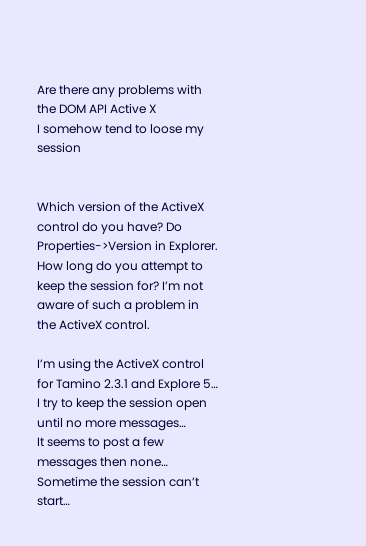Are there any problems with the DOM API Active X
I somehow tend to loose my session


Which version of the ActiveX control do you have? Do Properties->Version in Explorer. How long do you attempt to keep the session for? I’m not aware of such a problem in the ActiveX control.

I’m using the ActiveX control for Tamino 2.3.1 and Explore 5… I try to keep the session open until no more messages…
It seems to post a few messages then none…
Sometime the session can’t start…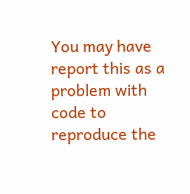You may have report this as a problem with code to reproduce the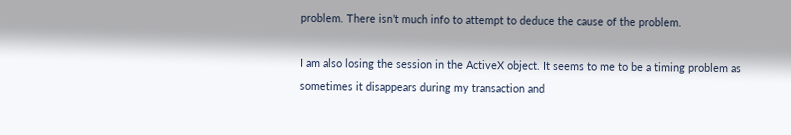problem. There isn’t much info to attempt to deduce the cause of the problem.

I am also losing the session in the ActiveX object. It seems to me to be a timing problem as sometimes it disappears during my transaction and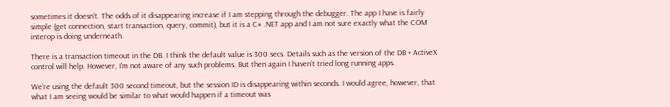sometimes it doesn’t. The odds of it disappearing increase if I am stepping through the debugger. The app I have is fairly simple (get connection, start transaction, query, commit), but it is a C# .NET app and I am not sure exactly what the COM interop is doing underneath.

There is a transaction timeout in the DB. I think the default value is 300 secs. Details such as the version of the DB + ActiveX control will help. However, I’m not aware of any such problems. But then again I haven’t tried long running apps.

We’re using the default 300 second timeout, but the session ID is disappearing within seconds. I would agree, however, that what I am seeing would be similar to what would happen if a timeout was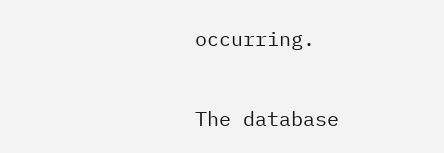occurring.

The database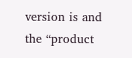version is and the “product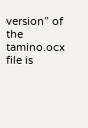version” of the tamino.ocx file is